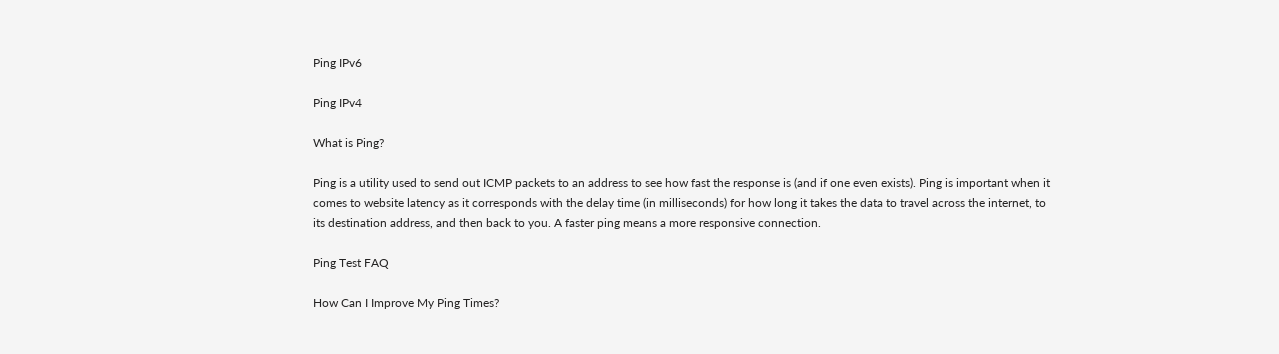Ping IPv6

Ping IPv4

What is Ping?

Ping is a utility used to send out ICMP packets to an address to see how fast the response is (and if one even exists). Ping is important when it comes to website latency as it corresponds with the delay time (in milliseconds) for how long it takes the data to travel across the internet, to its destination address, and then back to you. A faster ping means a more responsive connection.

Ping Test FAQ

How Can I Improve My Ping Times?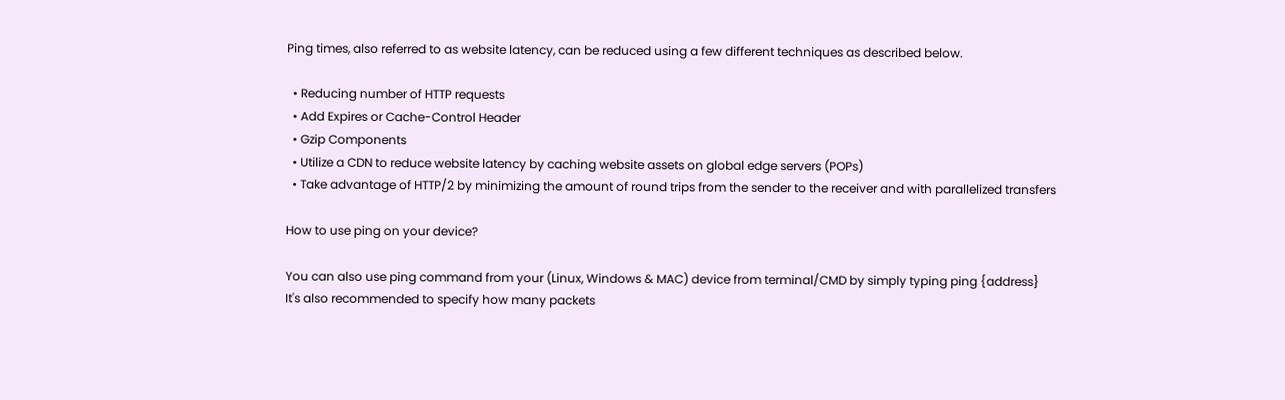Ping times, also referred to as website latency, can be reduced using a few different techniques as described below.

  • Reducing number of HTTP requests
  • Add Expires or Cache-Control Header
  • Gzip Components
  • Utilize a CDN to reduce website latency by caching website assets on global edge servers (POPs)
  • Take advantage of HTTP/2 by minimizing the amount of round trips from the sender to the receiver and with parallelized transfers

How to use ping on your device?

You can also use ping command from your (Linux, Windows & MAC) device from terminal/CMD by simply typing ping {address}
It's also recommended to specify how many packets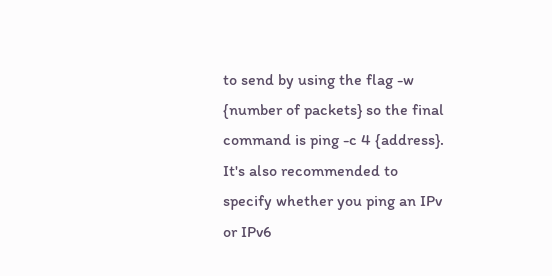to send by using the flag -w {number of packets} so the final command is ping -c 4 {address}.
It's also recommended to specify whether you ping an IPv or IPv6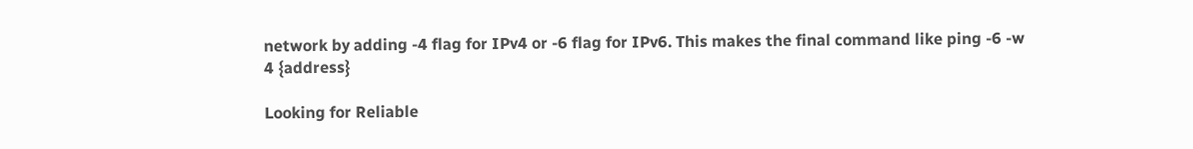network by adding -4 flag for IPv4 or -6 flag for IPv6. This makes the final command like ping -6 -w 4 {address}

Looking for Reliable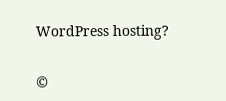WordPress hosting?


©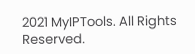2021 MyIPTools. All Rights Reserved.